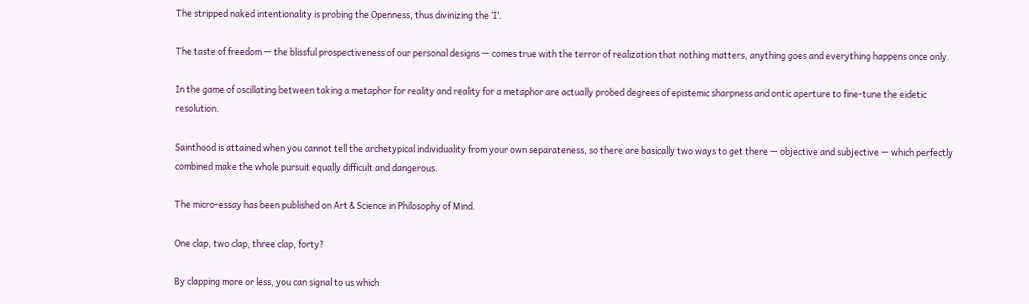The stripped naked intentionality is probing the Openness, thus divinizing the ‘I’.

The taste of freedom — the blissful prospectiveness of our personal designs — comes true with the terror of realization that nothing matters, anything goes and everything happens once only.

In the game of oscillating between taking a metaphor for reality and reality for a metaphor are actually probed degrees of epistemic sharpness and ontic aperture to fine-tune the eidetic resolution.

Sainthood is attained when you cannot tell the archetypical individuality from your own separateness, so there are basically two ways to get there — objective and subjective — which perfectly combined make the whole pursuit equally difficult and dangerous.

The micro-essay has been published on Art & Science in Philosophy of Mind.

One clap, two clap, three clap, forty?

By clapping more or less, you can signal to us which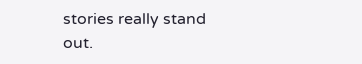stories really stand out.